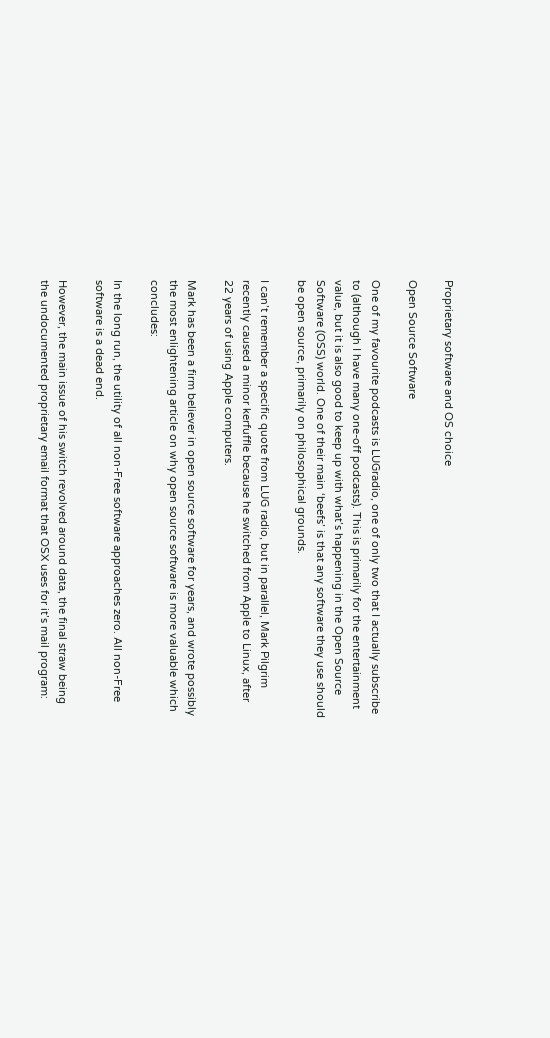Proprietary software and OS choice

Open Source Software

One of my favourite podcasts is LUGradio, one of only two that I actually subscribe to (although I have many one-off podcasts). This is primarily for the entertainment value, but it is also good to keep up with what’s happening in the Open Source Software (OSS) world. One of their main ‘beefs’ is that any software they use should be open source, primarily on philosophical grounds.

I can’t remember a specific quote from LUG radio, but in parallel, Mark Pilgrim recently caused a minor kerfuffle because he switched from Apple to Linux, after 22 years of using Apple computers.

Mark has been a firm believer in open source software for years, and wrote possibly the most enlightening article on why open source software is more valuable which concludes:

In the long run, the utility of all non-Free software approaches zero. All non-Free software is a dead end.

However, the main issue of his switch revolved around data, the final straw being the undocumented proprietary email format that OSX uses for it’s mail program: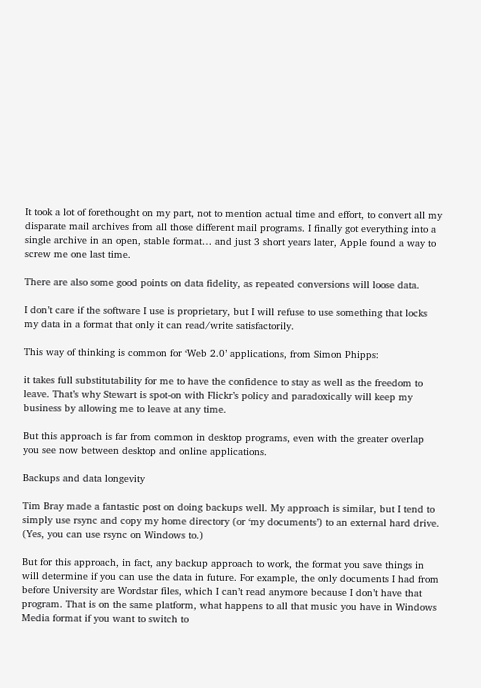It took a lot of forethought on my part, not to mention actual time and effort, to convert all my disparate mail archives from all those different mail programs. I finally got everything into a single archive in an open, stable format… and just 3 short years later, Apple found a way to screw me one last time.

There are also some good points on data fidelity, as repeated conversions will loose data.

I don’t care if the software I use is proprietary, but I will refuse to use something that locks my data in a format that only it can read/write satisfactorily.

This way of thinking is common for ‘Web 2.0’ applications, from Simon Phipps:

it takes full substitutability for me to have the confidence to stay as well as the freedom to leave. That’s why Stewart is spot-on with Flickr’s policy and paradoxically will keep my business by allowing me to leave at any time.

But this approach is far from common in desktop programs, even with the greater overlap you see now between desktop and online applications.

Backups and data longevity

Tim Bray made a fantastic post on doing backups well. My approach is similar, but I tend to simply use rsync and copy my home directory (or ‘my documents’) to an external hard drive. (Yes, you can use rsync on Windows to.)

But for this approach, in fact, any backup approach to work, the format you save things in will determine if you can use the data in future. For example, the only documents I had from before University are Wordstar files, which I can’t read anymore because I don’t have that program. That is on the same platform, what happens to all that music you have in Windows Media format if you want to switch to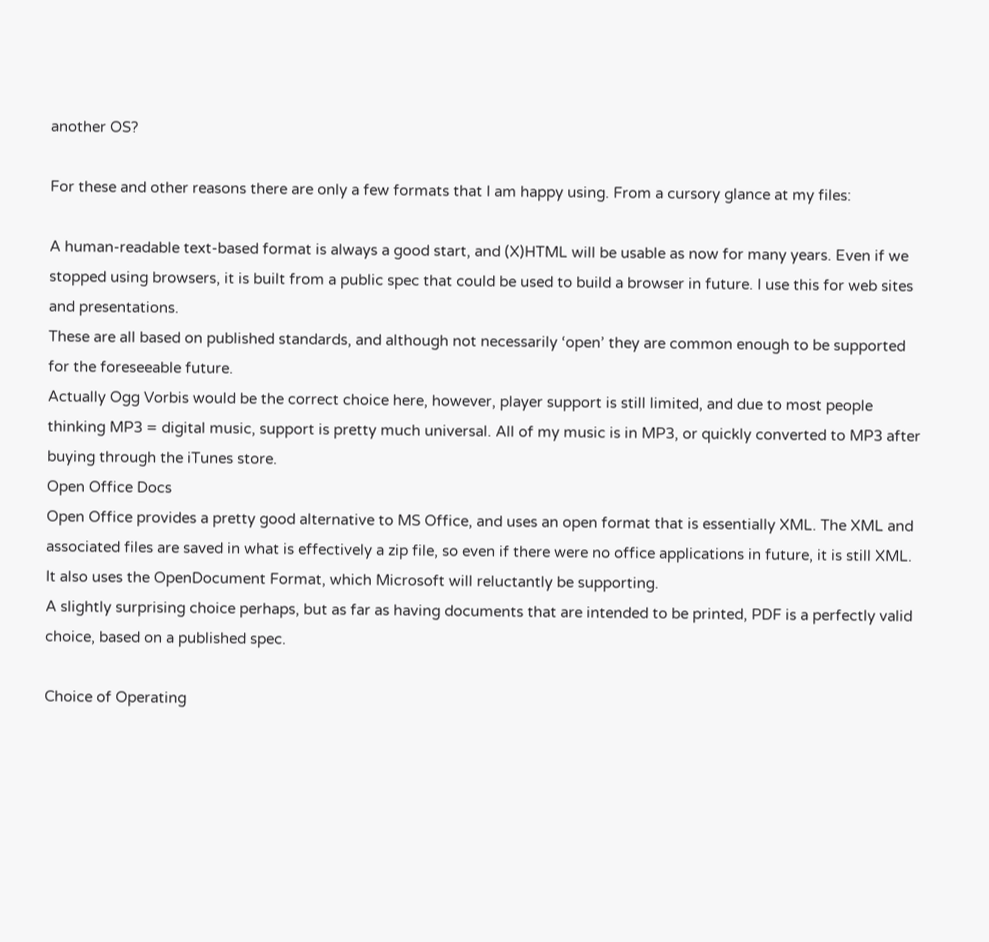another OS?

For these and other reasons there are only a few formats that I am happy using. From a cursory glance at my files:

A human-readable text-based format is always a good start, and (X)HTML will be usable as now for many years. Even if we stopped using browsers, it is built from a public spec that could be used to build a browser in future. I use this for web sites and presentations.
These are all based on published standards, and although not necessarily ‘open’ they are common enough to be supported for the foreseeable future.
Actually Ogg Vorbis would be the correct choice here, however, player support is still limited, and due to most people thinking MP3 = digital music, support is pretty much universal. All of my music is in MP3, or quickly converted to MP3 after buying through the iTunes store.
Open Office Docs
Open Office provides a pretty good alternative to MS Office, and uses an open format that is essentially XML. The XML and associated files are saved in what is effectively a zip file, so even if there were no office applications in future, it is still XML. It also uses the OpenDocument Format, which Microsoft will reluctantly be supporting.
A slightly surprising choice perhaps, but as far as having documents that are intended to be printed, PDF is a perfectly valid choice, based on a published spec.

Choice of Operating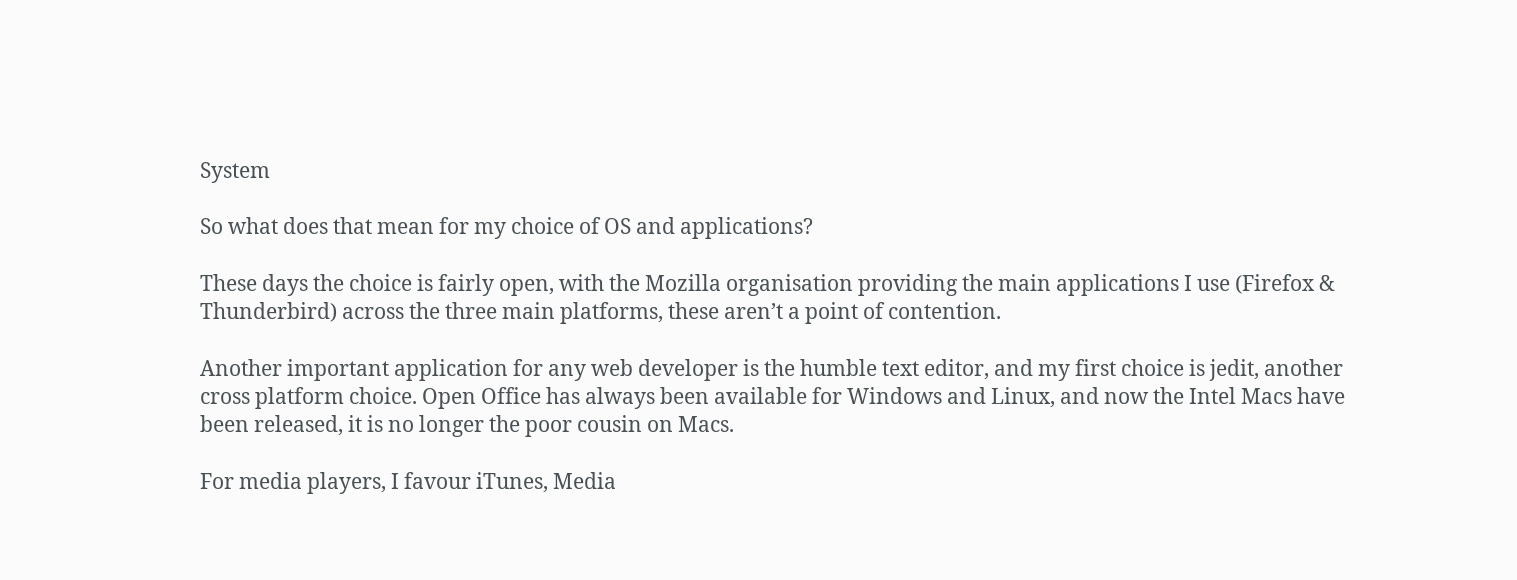System

So what does that mean for my choice of OS and applications?

These days the choice is fairly open, with the Mozilla organisation providing the main applications I use (Firefox & Thunderbird) across the three main platforms, these aren’t a point of contention.

Another important application for any web developer is the humble text editor, and my first choice is jedit, another cross platform choice. Open Office has always been available for Windows and Linux, and now the Intel Macs have been released, it is no longer the poor cousin on Macs.

For media players, I favour iTunes, Media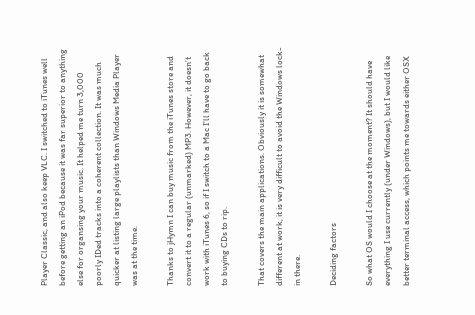Player Classic, and also keep VLC. I switched to iTunes well before getting an iPod because it was far superior to anything else for organsing your music. It helped me turn 3,000 poorly IDed tracks into a coherent collection. It was much quicker at listing large playlists than Windows Media Player was at the time.

Thanks to jHymn I can buy music from the iTunes store and convert it to a regular (unmarked) MP3. However, it doesn’t work with iTunes 6, so if I switch to a Mac I’ll have to go back to buying CDs to rip.

That covers the main applications. Obviously it is somewhat different at work, it is very difficult to avoid the Windows lock-in there.

Deciding factors

So what OS would I choose at the moment? It should have everything I use currently (under Windows), but I would like better terminal access, which points me towards either OSX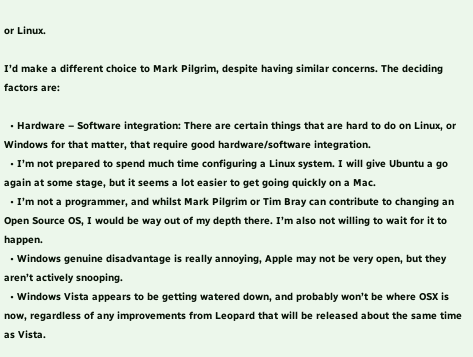or Linux.

I’d make a different choice to Mark Pilgrim, despite having similar concerns. The deciding factors are:

  • Hardware – Software integration: There are certain things that are hard to do on Linux, or Windows for that matter, that require good hardware/software integration.
  • I’m not prepared to spend much time configuring a Linux system. I will give Ubuntu a go again at some stage, but it seems a lot easier to get going quickly on a Mac.
  • I’m not a programmer, and whilst Mark Pilgrim or Tim Bray can contribute to changing an Open Source OS, I would be way out of my depth there. I’m also not willing to wait for it to happen.
  • Windows genuine disadvantage is really annoying, Apple may not be very open, but they aren’t actively snooping.
  • Windows Vista appears to be getting watered down, and probably won’t be where OSX is now, regardless of any improvements from Leopard that will be released about the same time as Vista.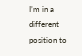I’m in a different position to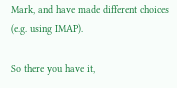Mark, and have made different choices (e.g. using IMAP).

So there you have it,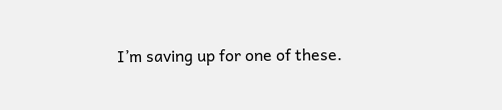I’m saving up for one of these.